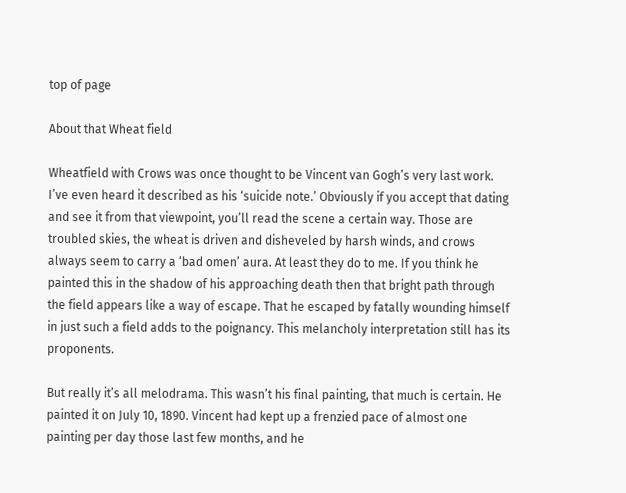top of page

About that Wheat field

Wheatfield with Crows was once thought to be Vincent van Gogh’s very last work. I’ve even heard it described as his ‘suicide note.’ Obviously if you accept that dating and see it from that viewpoint, you’ll read the scene a certain way. Those are troubled skies, the wheat is driven and disheveled by harsh winds, and crows always seem to carry a ‘bad omen’ aura. At least they do to me. If you think he painted this in the shadow of his approaching death then that bright path through the field appears like a way of escape. That he escaped by fatally wounding himself in just such a field adds to the poignancy. This melancholy interpretation still has its proponents.

But really it’s all melodrama. This wasn’t his final painting, that much is certain. He painted it on July 10, 1890. Vincent had kept up a frenzied pace of almost one painting per day those last few months, and he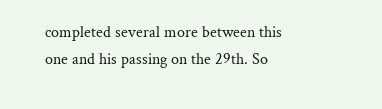completed several more between this one and his passing on the 29th. So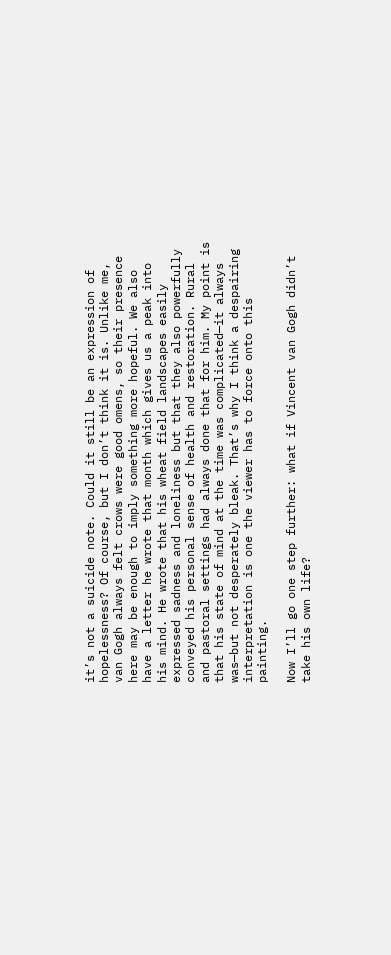it’s not a suicide note. Could it still be an expression of hopelessness? Of course, but I don’t think it is. Unlike me, van Gogh always felt crows were good omens, so their presence here may be enough to imply something more hopeful. We also have a letter he wrote that month which gives us a peak into his mind. He wrote that his wheat field landscapes easily expressed sadness and loneliness but that they also powerfully conveyed his personal sense of health and restoration. Rural and pastoral settings had always done that for him. My point is that his state of mind at the time was complicated—it always was—but not desperately bleak. That’s why I think a despairing interpretation is one the viewer has to force onto this painting.

Now I’ll go one step further: what if Vincent van Gogh didn’t take his own life?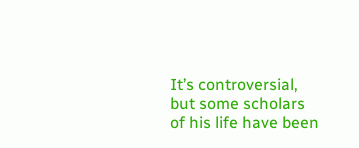It’s controversial, but some scholars of his life have been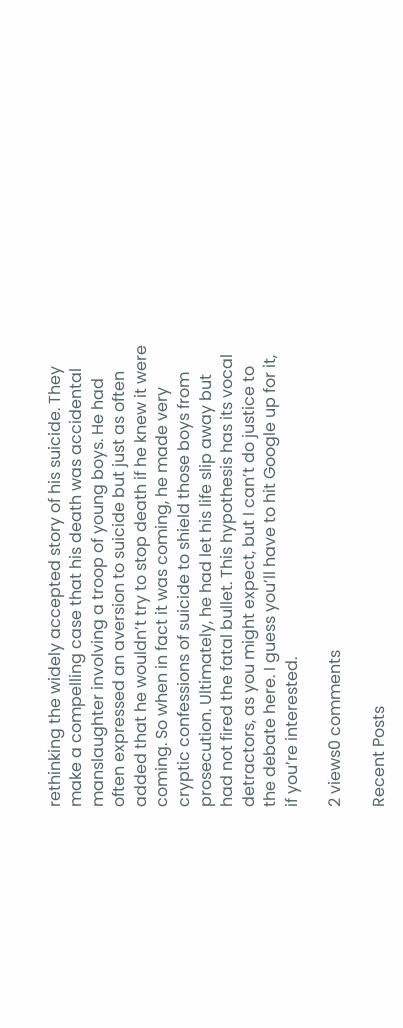rethinking the widely accepted story of his suicide. They make a compelling case that his death was accidental manslaughter involving a troop of young boys. He had often expressed an aversion to suicide but just as often added that he wouldn’t try to stop death if he knew it were coming. So when in fact it was coming, he made very cryptic confessions of suicide to shield those boys from prosecution. Ultimately, he had let his life slip away but had not fired the fatal bullet. This hypothesis has its vocal detractors, as you might expect, but I can’t do justice to the debate here. I guess you’ll have to hit Google up for it, if you’re interested.

2 views0 comments

Recent Posts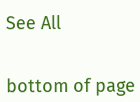See All


bottom of page